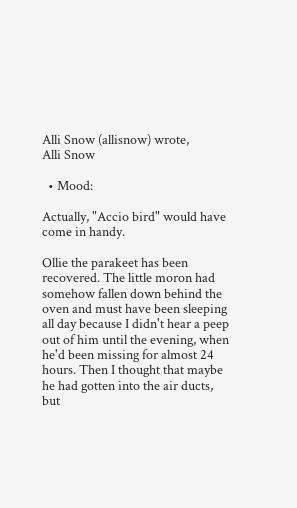Alli Snow (allisnow) wrote,
Alli Snow

  • Mood:

Actually, "Accio bird" would have come in handy.

Ollie the parakeet has been recovered. The little moron had somehow fallen down behind the oven and must have been sleeping all day because I didn't hear a peep out of him until the evening, when he'd been missing for almost 24 hours. Then I thought that maybe he had gotten into the air ducts, but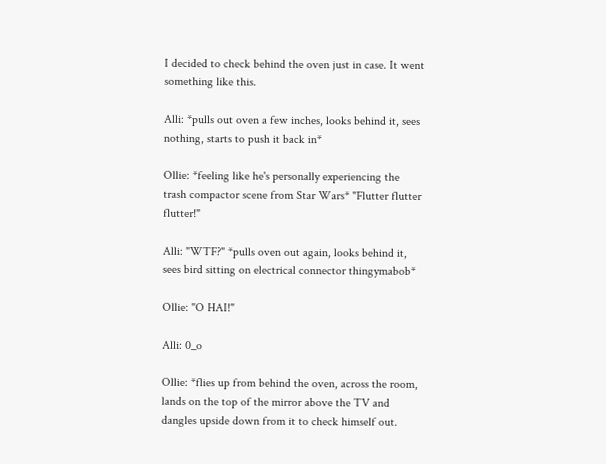I decided to check behind the oven just in case. It went something like this.

Alli: *pulls out oven a few inches, looks behind it, sees nothing, starts to push it back in*

Ollie: *feeling like he's personally experiencing the trash compactor scene from Star Wars* "Flutter flutter flutter!"

Alli: "WTF?" *pulls oven out again, looks behind it, sees bird sitting on electrical connector thingymabob*

Ollie: "O HAI!"

Alli: 0_o

Ollie: *flies up from behind the oven, across the room, lands on the top of the mirror above the TV and dangles upside down from it to check himself out.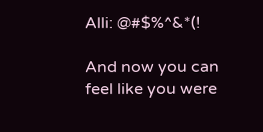Alli: @#$%^&*(!

And now you can feel like you were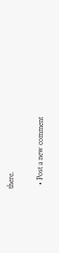there.

  • Post a new comment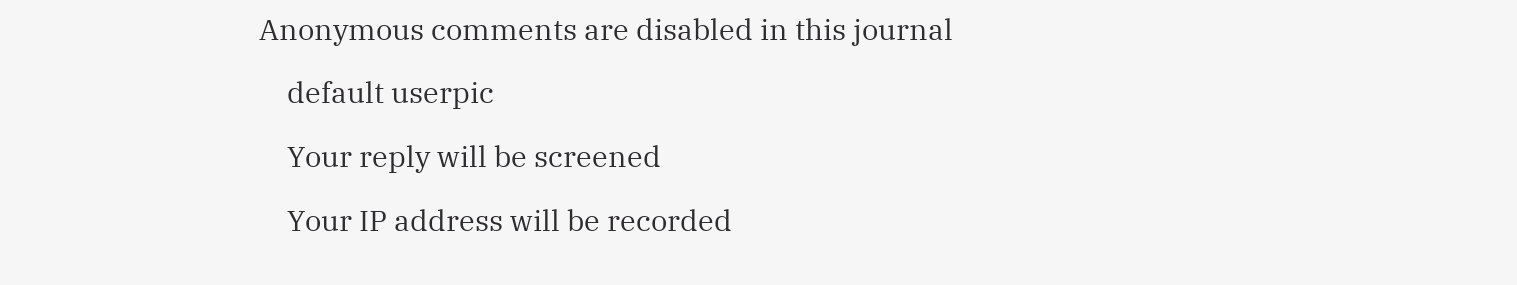Anonymous comments are disabled in this journal

    default userpic

    Your reply will be screened

    Your IP address will be recorded